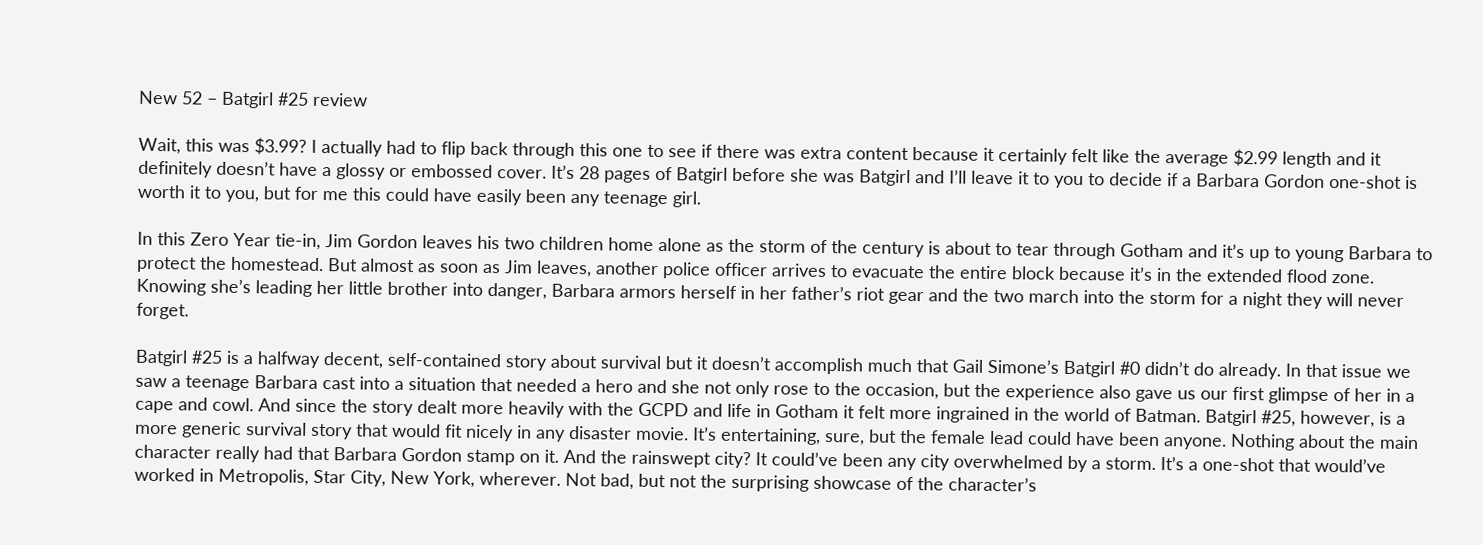New 52 – Batgirl #25 review

Wait, this was $3.99? I actually had to flip back through this one to see if there was extra content because it certainly felt like the average $2.99 length and it definitely doesn’t have a glossy or embossed cover. It’s 28 pages of Batgirl before she was Batgirl and I’ll leave it to you to decide if a Barbara Gordon one-shot is worth it to you, but for me this could have easily been any teenage girl.

In this Zero Year tie-in, Jim Gordon leaves his two children home alone as the storm of the century is about to tear through Gotham and it’s up to young Barbara to protect the homestead. But almost as soon as Jim leaves, another police officer arrives to evacuate the entire block because it’s in the extended flood zone. Knowing she’s leading her little brother into danger, Barbara armors herself in her father’s riot gear and the two march into the storm for a night they will never forget.

Batgirl #25 is a halfway decent, self-contained story about survival but it doesn’t accomplish much that Gail Simone’s Batgirl #0 didn’t do already. In that issue we saw a teenage Barbara cast into a situation that needed a hero and she not only rose to the occasion, but the experience also gave us our first glimpse of her in a cape and cowl. And since the story dealt more heavily with the GCPD and life in Gotham it felt more ingrained in the world of Batman. Batgirl #25, however, is a more generic survival story that would fit nicely in any disaster movie. It’s entertaining, sure, but the female lead could have been anyone. Nothing about the main character really had that Barbara Gordon stamp on it. And the rainswept city? It could’ve been any city overwhelmed by a storm. It’s a one-shot that would’ve worked in Metropolis, Star City, New York, wherever. Not bad, but not the surprising showcase of the character’s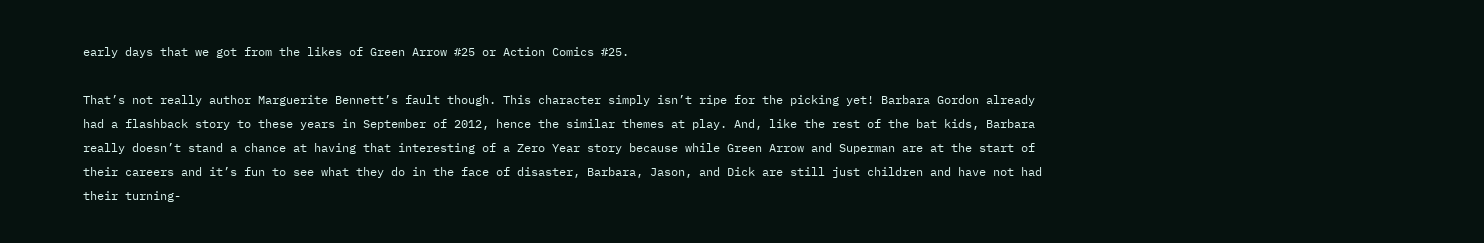early days that we got from the likes of Green Arrow #25 or Action Comics #25.

That’s not really author Marguerite Bennett’s fault though. This character simply isn’t ripe for the picking yet! Barbara Gordon already had a flashback story to these years in September of 2012, hence the similar themes at play. And, like the rest of the bat kids, Barbara really doesn’t stand a chance at having that interesting of a Zero Year story because while Green Arrow and Superman are at the start of their careers and it’s fun to see what they do in the face of disaster, Barbara, Jason, and Dick are still just children and have not had their turning-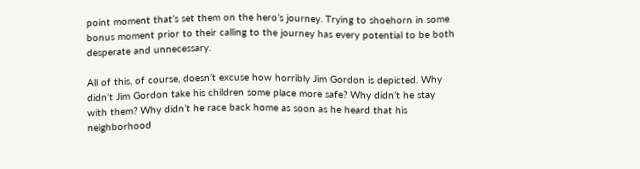point moment that’s set them on the hero’s journey. Trying to shoehorn in some bonus moment prior to their calling to the journey has every potential to be both desperate and unnecessary.

All of this, of course, doesn’t excuse how horribly Jim Gordon is depicted. Why didn’t Jim Gordon take his children some place more safe? Why didn’t he stay with them? Why didn’t he race back home as soon as he heard that his neighborhood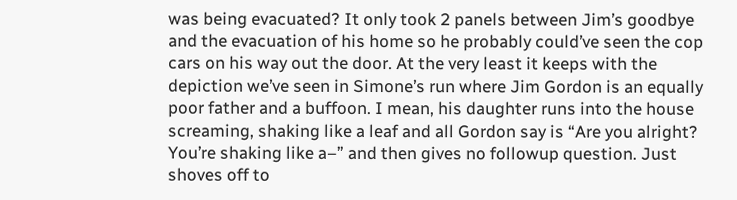was being evacuated? It only took 2 panels between Jim’s goodbye and the evacuation of his home so he probably could’ve seen the cop cars on his way out the door. At the very least it keeps with the depiction we’ve seen in Simone’s run where Jim Gordon is an equally poor father and a buffoon. I mean, his daughter runs into the house screaming, shaking like a leaf and all Gordon say is “Are you alright? You’re shaking like a–” and then gives no followup question. Just shoves off to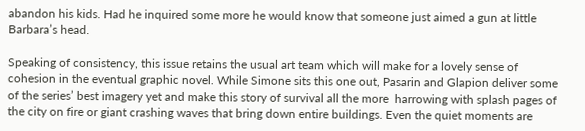abandon his kids. Had he inquired some more he would know that someone just aimed a gun at little Barbara’s head.

Speaking of consistency, this issue retains the usual art team which will make for a lovely sense of cohesion in the eventual graphic novel. While Simone sits this one out, Pasarin and Glapion deliver some of the series’ best imagery yet and make this story of survival all the more  harrowing with splash pages of the city on fire or giant crashing waves that bring down entire buildings. Even the quiet moments are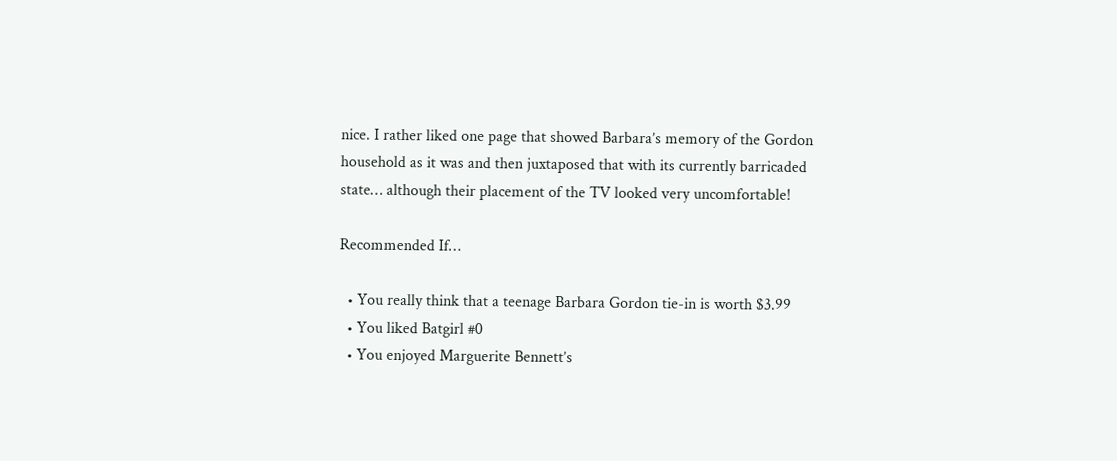nice. I rather liked one page that showed Barbara’s memory of the Gordon household as it was and then juxtaposed that with its currently barricaded state… although their placement of the TV looked very uncomfortable!

Recommended If…

  • You really think that a teenage Barbara Gordon tie-in is worth $3.99
  • You liked Batgirl #0
  • You enjoyed Marguerite Bennett’s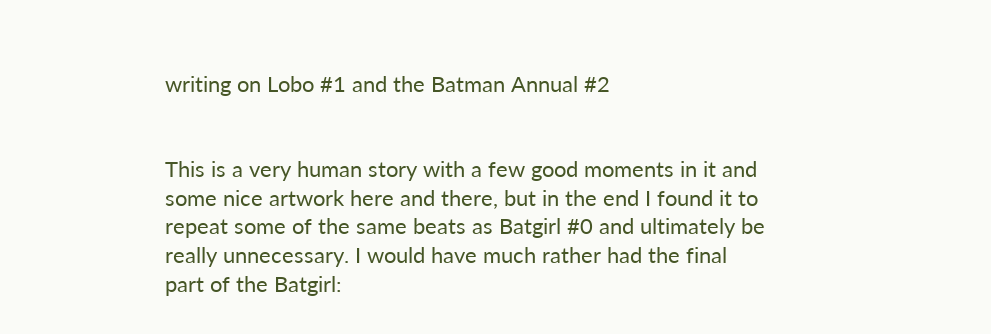writing on Lobo #1 and the Batman Annual #2


This is a very human story with a few good moments in it and some nice artwork here and there, but in the end I found it to repeat some of the same beats as Batgirl #0 and ultimately be really unnecessary. I would have much rather had the final part of the Batgirl: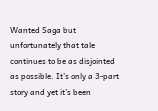Wanted Saga but unfortunately that tale continues to be as disjointed as possible. It’s only a 3-part story and yet it’s been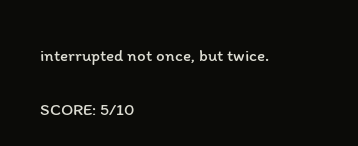interrupted not once, but twice.

SCORE: 5/10